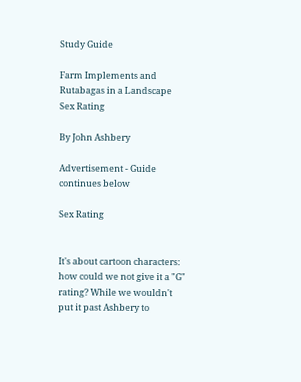Study Guide

Farm Implements and Rutabagas in a Landscape Sex Rating

By John Ashbery

Advertisement - Guide continues below

Sex Rating


It's about cartoon characters: how could we not give it a "G" rating? While we wouldn't put it past Ashbery to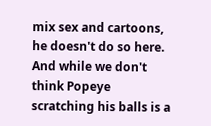mix sex and cartoons, he doesn't do so here. And while we don't think Popeye scratching his balls is a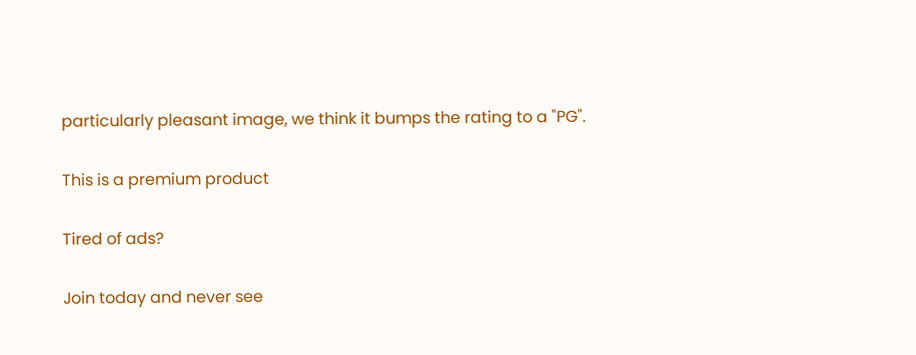particularly pleasant image, we think it bumps the rating to a "PG".

This is a premium product

Tired of ads?

Join today and never see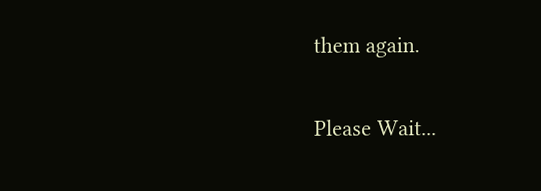them again.

Please Wait...